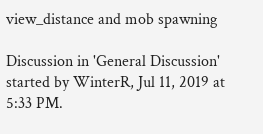view_distance and mob spawning

Discussion in 'General Discussion' started by WinterR, Jul 11, 2019 at 5:33 PM.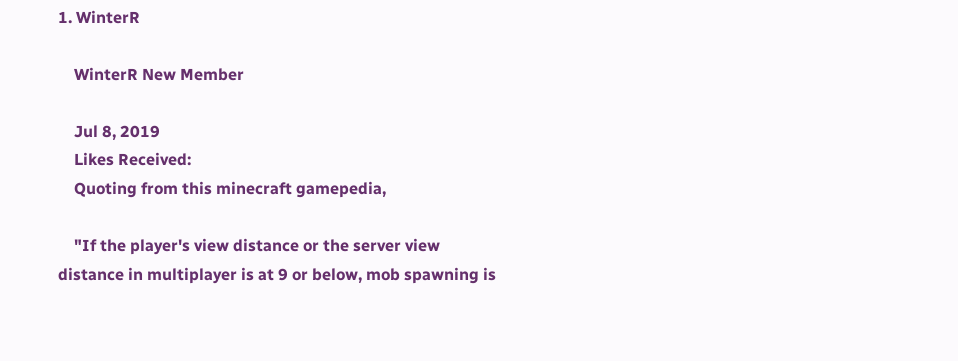1. WinterR

    WinterR New Member

    Jul 8, 2019
    Likes Received:
    Quoting from this minecraft gamepedia,

    "If the player's view distance or the server view distance in multiplayer is at 9 or below, mob spawning is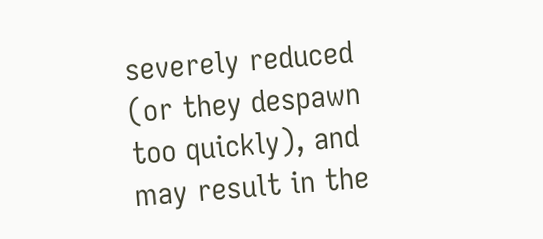severely reduced (or they despawn too quickly), and may result in the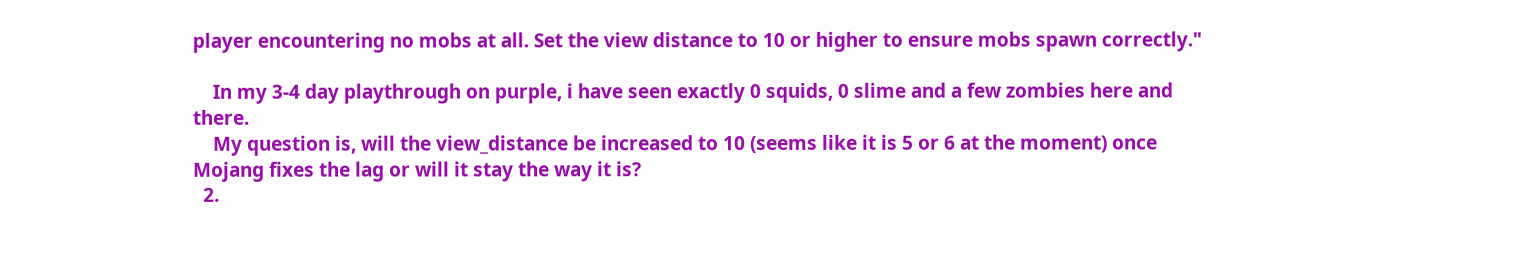player encountering no mobs at all. Set the view distance to 10 or higher to ensure mobs spawn correctly."

    In my 3-4 day playthrough on purple, i have seen exactly 0 squids, 0 slime and a few zombies here and there.
    My question is, will the view_distance be increased to 10 (seems like it is 5 or 6 at the moment) once Mojang fixes the lag or will it stay the way it is?
  2.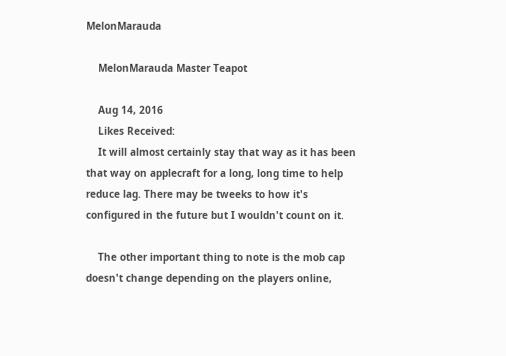MelonMarauda

    MelonMarauda Master Teapot

    Aug 14, 2016
    Likes Received:
    It will almost certainly stay that way as it has been that way on applecraft for a long, long time to help reduce lag. There may be tweeks to how it's configured in the future but I wouldn't count on it.

    The other important thing to note is the mob cap doesn't change depending on the players online,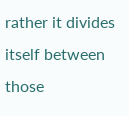rather it divides itself between those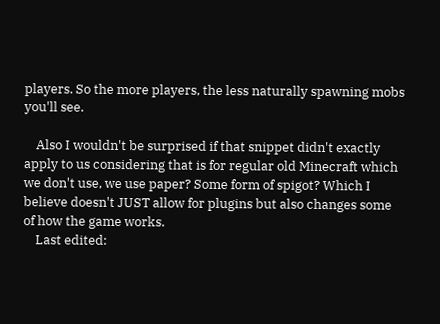players. So the more players, the less naturally spawning mobs you'll see.

    Also I wouldn't be surprised if that snippet didn't exactly apply to us considering that is for regular old Minecraft which we don't use, we use paper? Some form of spigot? Which I believe doesn't JUST allow for plugins but also changes some of how the game works.
    Last edited: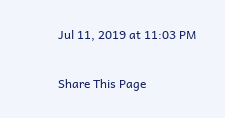Jul 11, 2019 at 11:03 PM

Share This Page